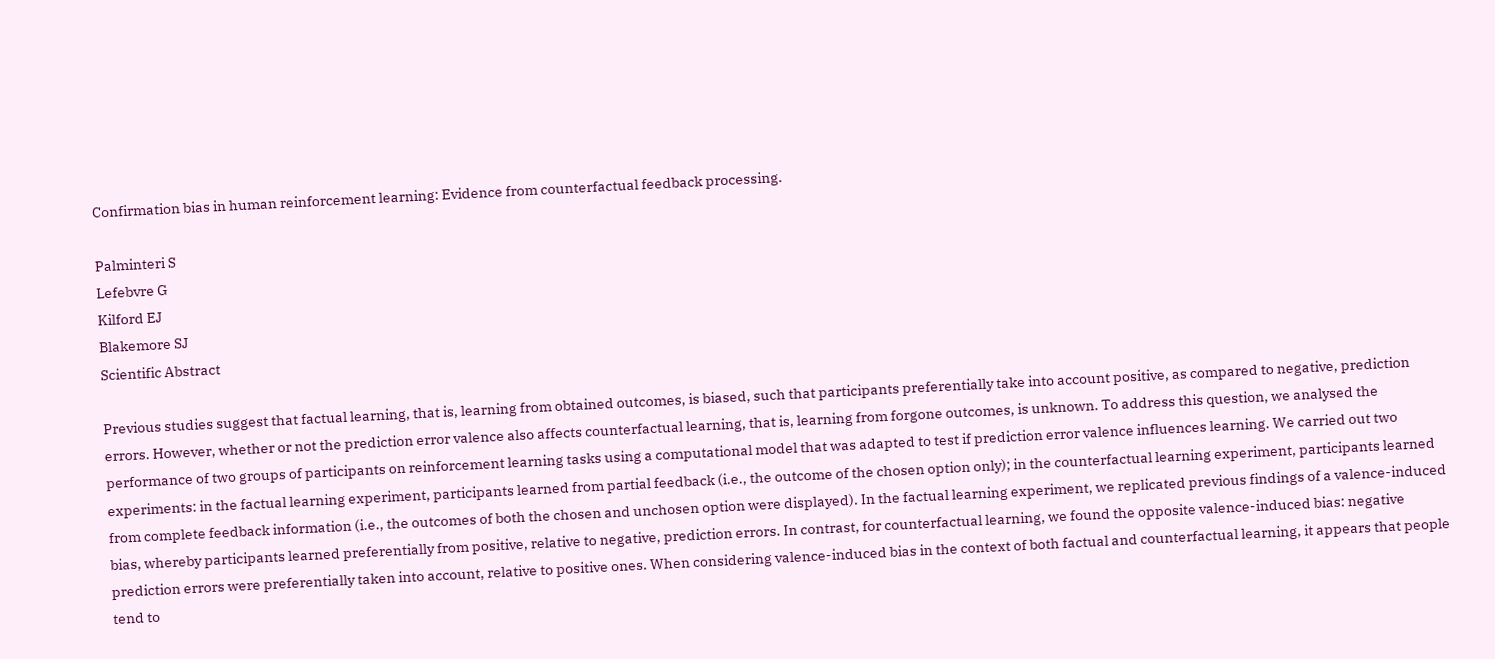Confirmation bias in human reinforcement learning: Evidence from counterfactual feedback processing.

Palminteri S
Lefebvre G
Kilford EJ
Blakemore SJ
Scientific Abstract

Previous studies suggest that factual learning, that is, learning from obtained outcomes, is biased, such that participants preferentially take into account positive, as compared to negative, prediction errors. However, whether or not the prediction error valence also affects counterfactual learning, that is, learning from forgone outcomes, is unknown. To address this question, we analysed the performance of two groups of participants on reinforcement learning tasks using a computational model that was adapted to test if prediction error valence influences learning. We carried out two experiments: in the factual learning experiment, participants learned from partial feedback (i.e., the outcome of the chosen option only); in the counterfactual learning experiment, participants learned from complete feedback information (i.e., the outcomes of both the chosen and unchosen option were displayed). In the factual learning experiment, we replicated previous findings of a valence-induced bias, whereby participants learned preferentially from positive, relative to negative, prediction errors. In contrast, for counterfactual learning, we found the opposite valence-induced bias: negative prediction errors were preferentially taken into account, relative to positive ones. When considering valence-induced bias in the context of both factual and counterfactual learning, it appears that people tend to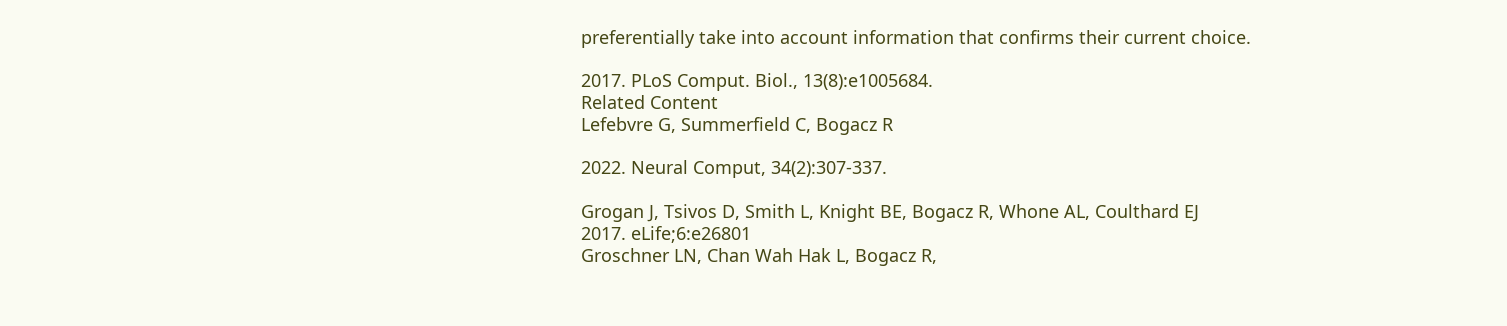preferentially take into account information that confirms their current choice.

2017. PLoS Comput. Biol., 13(8):e1005684.
Related Content
Lefebvre G, Summerfield C, Bogacz R

2022. Neural Comput, 34(2):307-337.

Grogan J, Tsivos D, Smith L, Knight BE, Bogacz R, Whone AL, Coulthard EJ
2017. eLife;6:e26801
Groschner LN, Chan Wah Hak L, Bogacz R,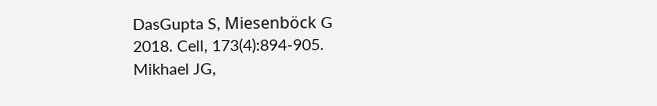DasGupta S, Miesenböck G
2018. Cell, 173(4):894-905.
Mikhael JG,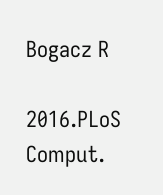Bogacz R

2016.PLoS Comput.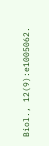Biol., 12(9):e1005062.